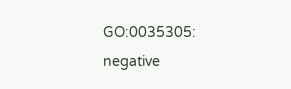GO:0035305: negative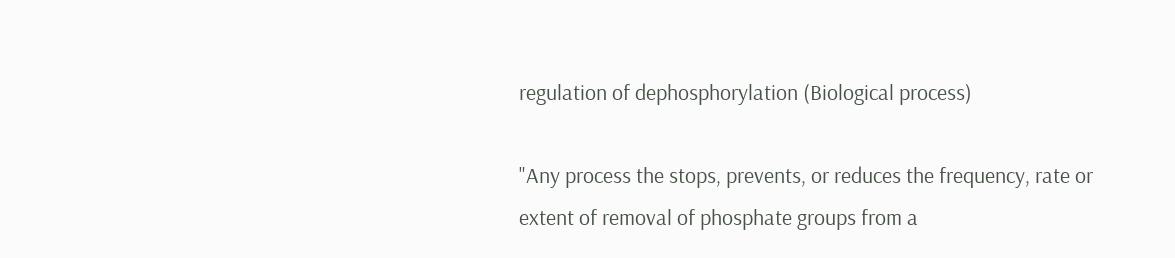regulation of dephosphorylation (Biological process)

"Any process the stops, prevents, or reduces the frequency, rate or extent of removal of phosphate groups from a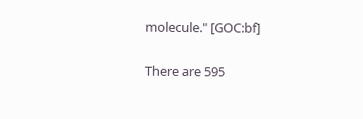molecule." [GOC:bf]

There are 595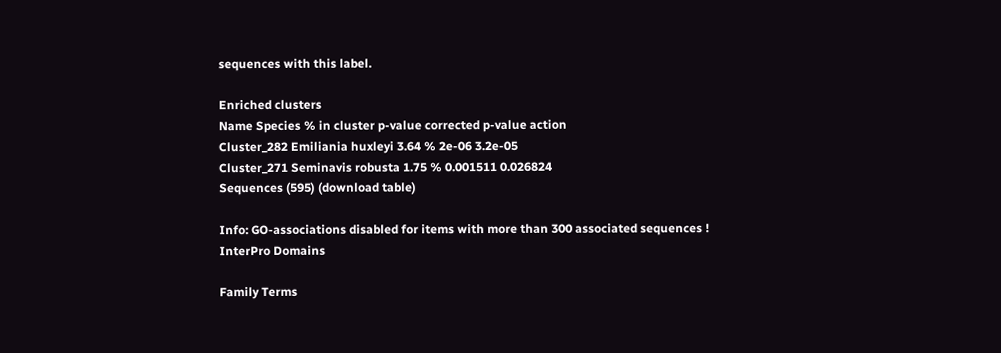sequences with this label.

Enriched clusters
Name Species % in cluster p-value corrected p-value action
Cluster_282 Emiliania huxleyi 3.64 % 2e-06 3.2e-05
Cluster_271 Seminavis robusta 1.75 % 0.001511 0.026824
Sequences (595) (download table)

Info: GO-associations disabled for items with more than 300 associated sequences !
InterPro Domains

Family Terms